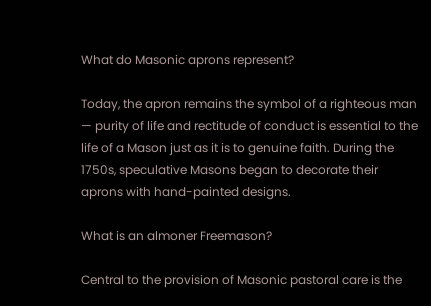What do Masonic aprons represent?

Today, the apron remains the symbol of a righteous man — purity of life and rectitude of conduct is essential to the life of a Mason just as it is to genuine faith. During the 1750s, speculative Masons began to decorate their aprons with hand-painted designs.

What is an almoner Freemason?

Central to the provision of Masonic pastoral care is the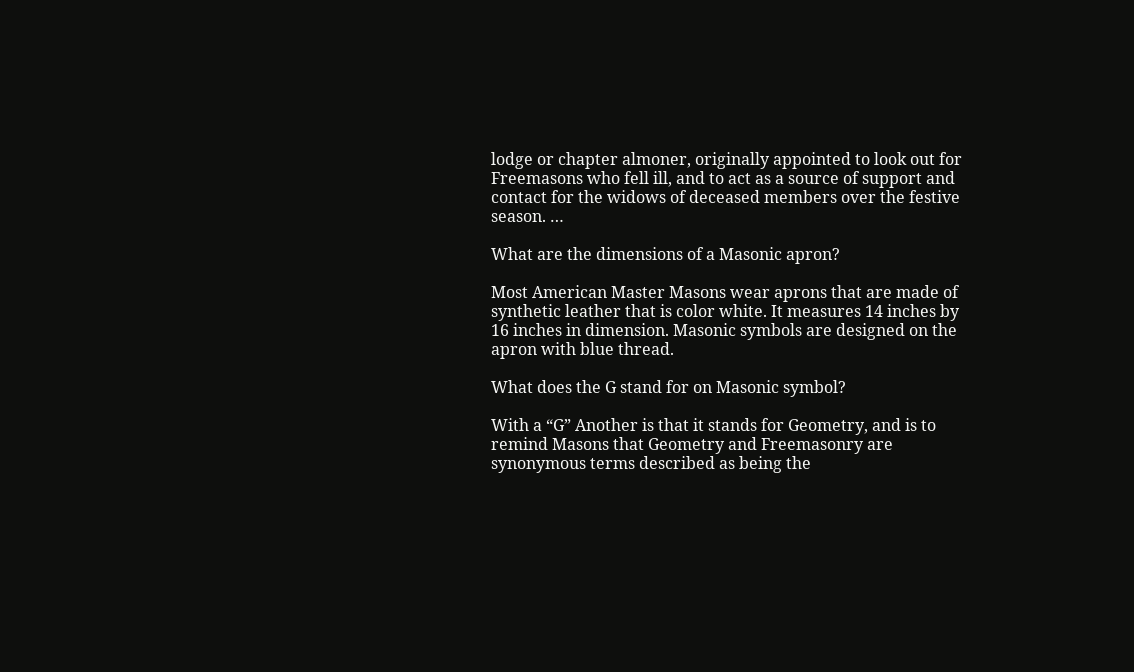lodge or chapter almoner, originally appointed to look out for Freemasons who fell ill, and to act as a source of support and contact for the widows of deceased members over the festive season. …

What are the dimensions of a Masonic apron?

Most American Master Masons wear aprons that are made of synthetic leather that is color white. It measures 14 inches by 16 inches in dimension. Masonic symbols are designed on the apron with blue thread.

What does the G stand for on Masonic symbol?

With a “G” Another is that it stands for Geometry, and is to remind Masons that Geometry and Freemasonry are synonymous terms described as being the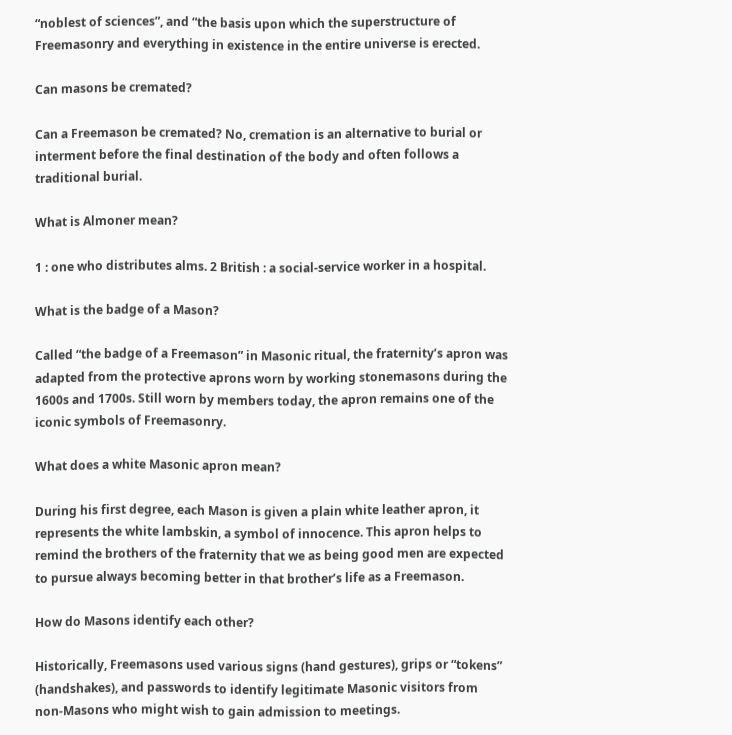“noblest of sciences”, and “the basis upon which the superstructure of Freemasonry and everything in existence in the entire universe is erected.

Can masons be cremated?

Can a Freemason be cremated? No, cremation is an alternative to burial or interment before the final destination of the body and often follows a traditional burial.

What is Almoner mean?

1 : one who distributes alms. 2 British : a social-service worker in a hospital.

What is the badge of a Mason?

Called “the badge of a Freemason” in Masonic ritual, the fraternity’s apron was adapted from the protective aprons worn by working stonemasons during the 1600s and 1700s. Still worn by members today, the apron remains one of the iconic symbols of Freemasonry.

What does a white Masonic apron mean?

During his first degree, each Mason is given a plain white leather apron, it represents the white lambskin, a symbol of innocence. This apron helps to remind the brothers of the fraternity that we as being good men are expected to pursue always becoming better in that brother’s life as a Freemason.

How do Masons identify each other?

Historically, Freemasons used various signs (hand gestures), grips or “tokens” (handshakes), and passwords to identify legitimate Masonic visitors from non-Masons who might wish to gain admission to meetings.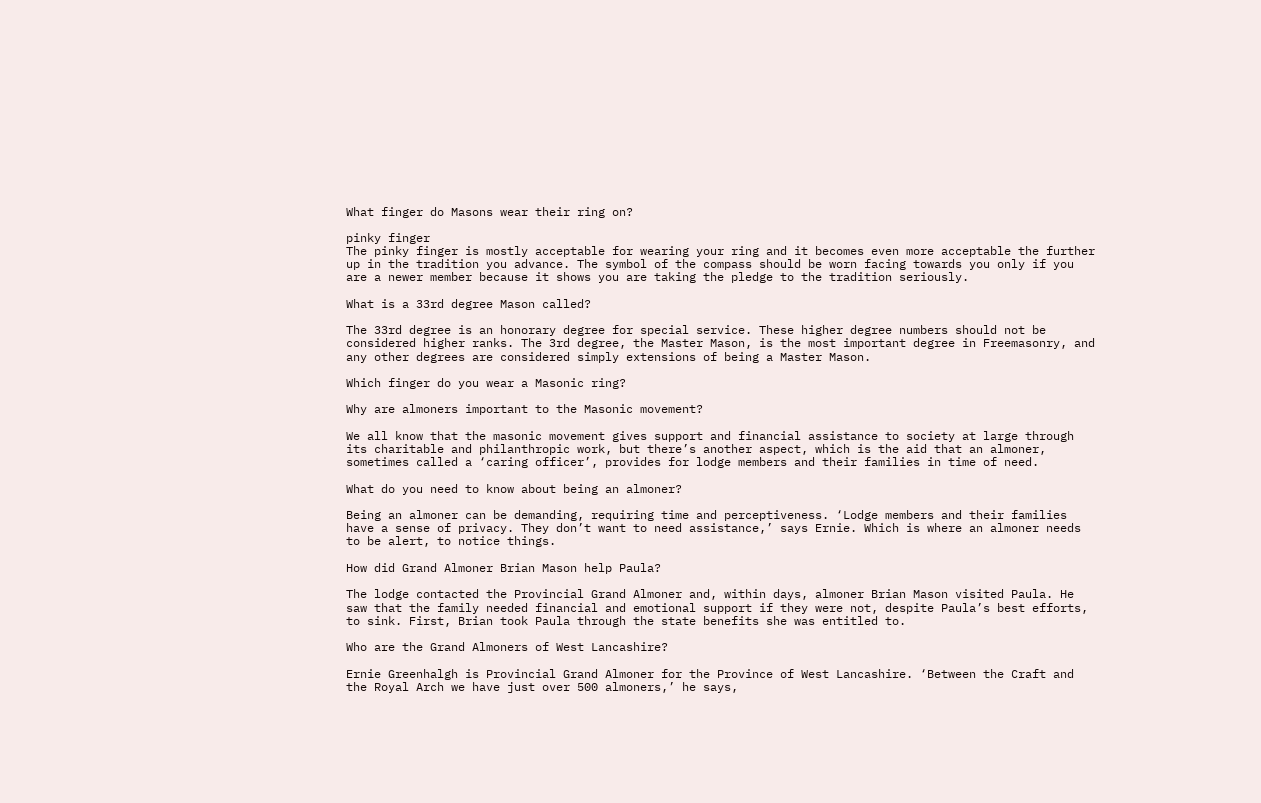What finger do Masons wear their ring on?

pinky finger
The pinky finger is mostly acceptable for wearing your ring and it becomes even more acceptable the further up in the tradition you advance. The symbol of the compass should be worn facing towards you only if you are a newer member because it shows you are taking the pledge to the tradition seriously.

What is a 33rd degree Mason called?

The 33rd degree is an honorary degree for special service. These higher degree numbers should not be considered higher ranks. The 3rd degree, the Master Mason, is the most important degree in Freemasonry, and any other degrees are considered simply extensions of being a Master Mason.

Which finger do you wear a Masonic ring?

Why are almoners important to the Masonic movement?

We all know that the masonic movement gives support and financial assistance to society at large through its charitable and philanthropic work, but there’s another aspect, which is the aid that an almoner, sometimes called a ‘caring officer’, provides for lodge members and their families in time of need.

What do you need to know about being an almoner?

Being an almoner can be demanding, requiring time and perceptiveness. ‘Lodge members and their families have a sense of privacy. They don’t want to need assistance,’ says Ernie. Which is where an almoner needs to be alert, to notice things.

How did Grand Almoner Brian Mason help Paula?

The lodge contacted the Provincial Grand Almoner and, within days, almoner Brian Mason visited Paula. He saw that the family needed financial and emotional support if they were not, despite Paula’s best efforts, to sink. First, Brian took Paula through the state benefits she was entitled to.

Who are the Grand Almoners of West Lancashire?

Ernie Greenhalgh is Provincial Grand Almoner for the Province of West Lancashire. ‘Between the Craft and the Royal Arch we have just over 500 almoners,’ he says,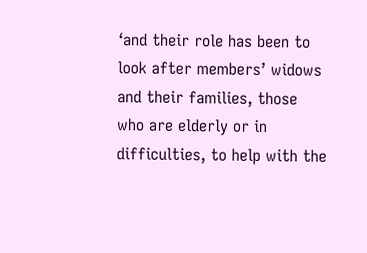‘and their role has been to look after members’ widows and their families, those who are elderly or in difficulties, to help with the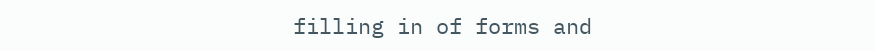filling in of forms and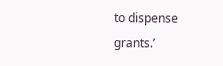to dispense grants.’